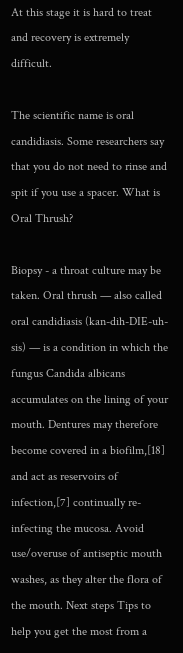At this stage it is hard to treat and recovery is extremely difficult.

The scientific name is oral candidiasis. Some researchers say that you do not need to rinse and spit if you use a spacer. What is Oral Thrush?

Biopsy - a throat culture may be taken. Oral thrush — also called oral candidiasis (kan-dih-DIE-uh-sis) — is a condition in which the fungus Candida albicans accumulates on the lining of your mouth. Dentures may therefore become covered in a biofilm,[18] and act as reservoirs of infection,[7] continually re-infecting the mucosa. Avoid use/overuse of antiseptic mouth washes, as they alter the flora of the mouth. Next steps Tips to help you get the most from a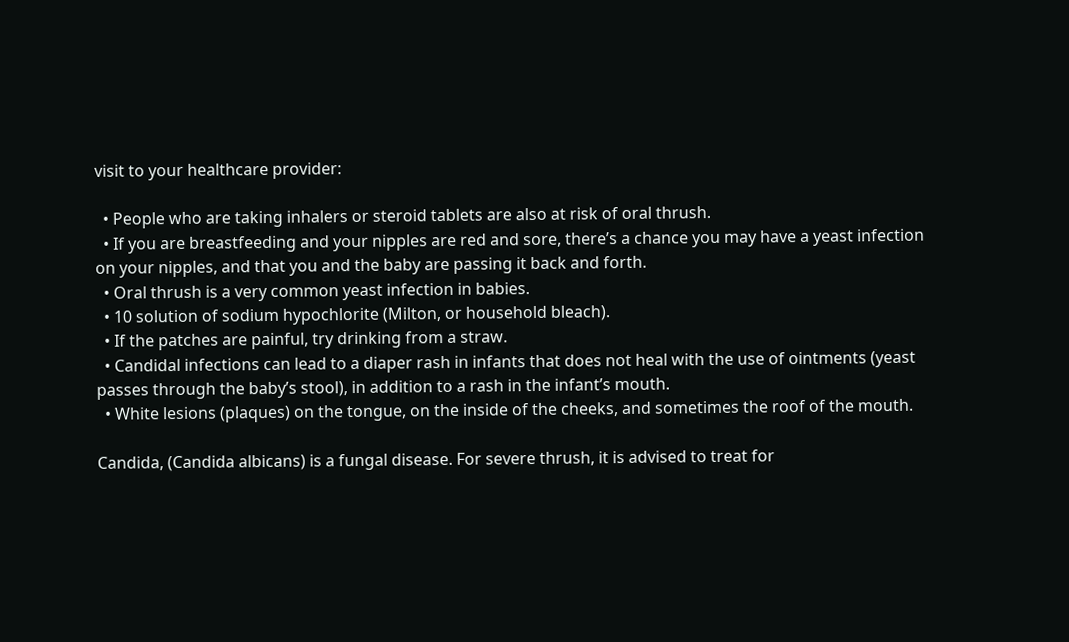visit to your healthcare provider:

  • People who are taking inhalers or steroid tablets are also at risk of oral thrush.
  • If you are breastfeeding and your nipples are red and sore, there’s a chance you may have a yeast infection on your nipples, and that you and the baby are passing it back and forth.
  • Oral thrush is a very common yeast infection in babies.
  • 10 solution of sodium hypochlorite (Milton, or household bleach).
  • If the patches are painful, try drinking from a straw.
  • Candidal infections can lead to a diaper rash in infants that does not heal with the use of ointments (yeast passes through the baby’s stool), in addition to a rash in the infant’s mouth.
  • White lesions (plaques) on the tongue, on the inside of the cheeks, and sometimes the roof of the mouth.

Candida, (Candida albicans) is a fungal disease. For severe thrush, it is advised to treat for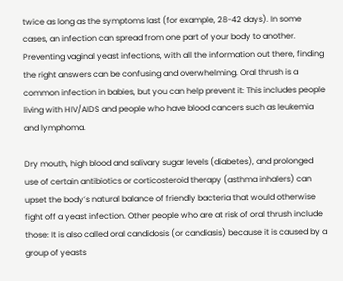twice as long as the symptoms last (for example, 28-42 days). In some cases, an infection can spread from one part of your body to another. Preventing vaginal yeast infections, with all the information out there, finding the right answers can be confusing and overwhelming. Oral thrush is a common infection in babies, but you can help prevent it: This includes people living with HIV/AIDS and people who have blood cancers such as leukemia and lymphoma.

Dry mouth, high blood and salivary sugar levels (diabetes), and prolonged use of certain antibiotics or corticosteroid therapy (asthma inhalers) can upset the body’s natural balance of friendly bacteria that would otherwise fight off a yeast infection. Other people who are at risk of oral thrush include those: It is also called oral candidosis (or candiasis) because it is caused by a group of yeasts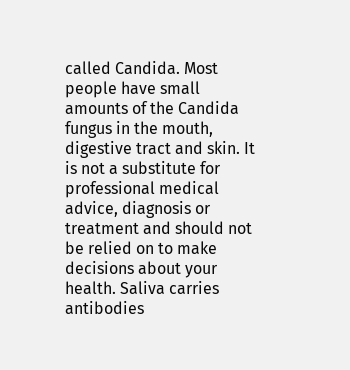called Candida. Most people have small amounts of the Candida fungus in the mouth, digestive tract and skin. It is not a substitute for professional medical advice, diagnosis or treatment and should not be relied on to make decisions about your health. Saliva carries antibodies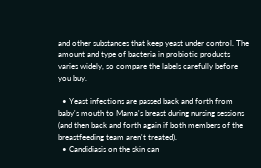and other substances that keep yeast under control. The amount and type of bacteria in probiotic products varies widely, so compare the labels carefully before you buy.

  • Yeast infections are passed back and forth from baby's mouth to Mama's breast during nursing sessions (and then back and forth again if both members of the breastfeeding team aren't treated).
  • Candidiasis on the skin can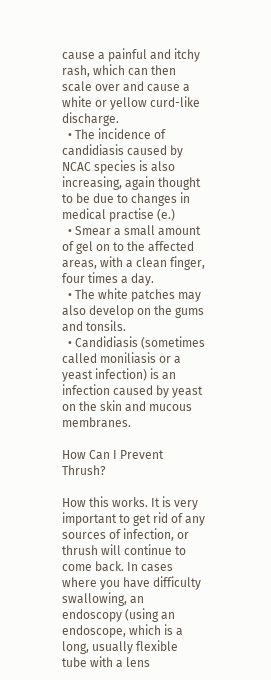cause a painful and itchy rash, which can then scale over and cause a white or yellow curd-like discharge.
  • The incidence of candidiasis caused by NCAC species is also increasing, again thought to be due to changes in medical practise (e.)
  • Smear a small amount of gel on to the affected areas, with a clean finger, four times a day.
  • The white patches may also develop on the gums and tonsils.
  • Candidiasis (sometimes called moniliasis or a yeast infection) is an infection caused by yeast on the skin and mucous membranes.

How Can I Prevent Thrush?

How this works. It is very important to get rid of any sources of infection, or thrush will continue to come back. In cases where you have difficulty swallowing, an endoscopy (using an endoscope, which is a long, usually flexible tube with a lens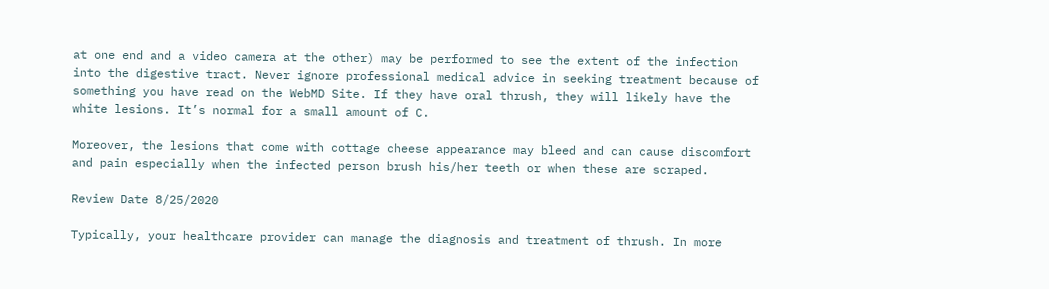at one end and a video camera at the other) may be performed to see the extent of the infection into the digestive tract. Never ignore professional medical advice in seeking treatment because of something you have read on the WebMD Site. If they have oral thrush, they will likely have the white lesions. It’s normal for a small amount of C.

Moreover, the lesions that come with cottage cheese appearance may bleed and can cause discomfort and pain especially when the infected person brush his/her teeth or when these are scraped.

Review Date 8/25/2020

Typically, your healthcare provider can manage the diagnosis and treatment of thrush. In more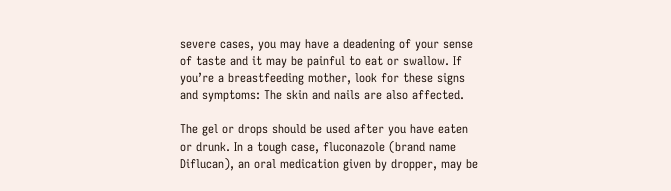severe cases, you may have a deadening of your sense of taste and it may be painful to eat or swallow. If you’re a breastfeeding mother, look for these signs and symptoms: The skin and nails are also affected.

The gel or drops should be used after you have eaten or drunk. In a tough case, fluconazole (brand name Diflucan), an oral medication given by dropper, may be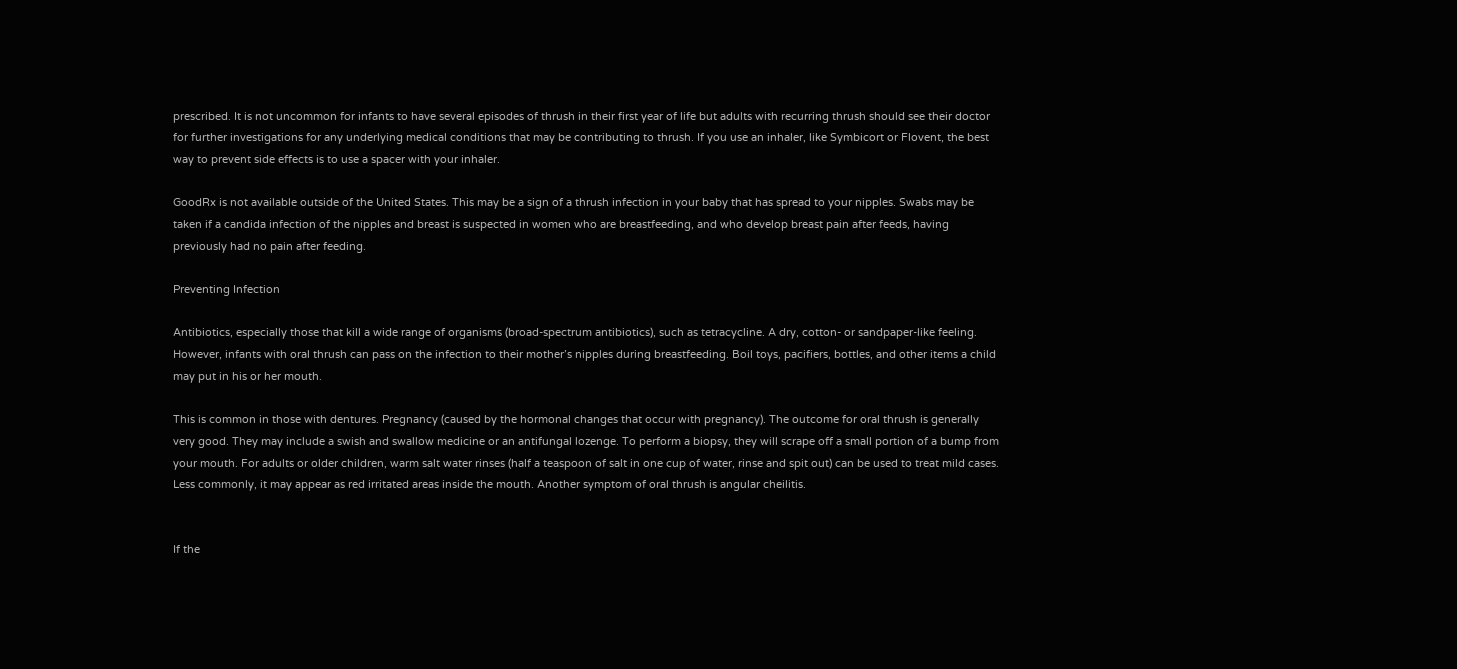prescribed. It is not uncommon for infants to have several episodes of thrush in their first year of life but adults with recurring thrush should see their doctor for further investigations for any underlying medical conditions that may be contributing to thrush. If you use an inhaler, like Symbicort or Flovent, the best way to prevent side effects is to use a spacer with your inhaler.

GoodRx is not available outside of the United States. This may be a sign of a thrush infection in your baby that has spread to your nipples. Swabs may be taken if a candida infection of the nipples and breast is suspected in women who are breastfeeding, and who develop breast pain after feeds, having previously had no pain after feeding.

Preventing Infection

Antibiotics, especially those that kill a wide range of organisms (broad-spectrum antibiotics), such as tetracycline. A dry, cotton- or sandpaper-like feeling. However, infants with oral thrush can pass on the infection to their mother’s nipples during breastfeeding. Boil toys, pacifiers, bottles, and other items a child may put in his or her mouth.

This is common in those with dentures. Pregnancy (caused by the hormonal changes that occur with pregnancy). The outcome for oral thrush is generally very good. They may include a swish and swallow medicine or an antifungal lozenge. To perform a biopsy, they will scrape off a small portion of a bump from your mouth. For adults or older children, warm salt water rinses (half a teaspoon of salt in one cup of water, rinse and spit out) can be used to treat mild cases. Less commonly, it may appear as red irritated areas inside the mouth. Another symptom of oral thrush is angular cheilitis.


If the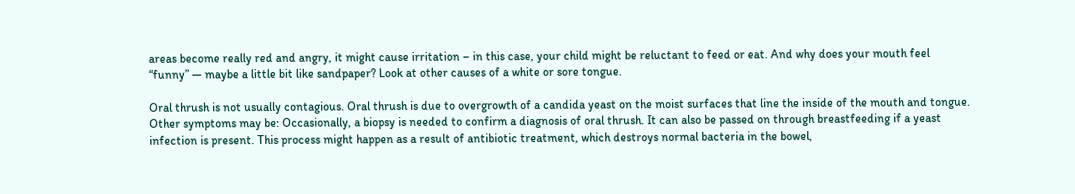areas become really red and angry, it might cause irritation – in this case, your child might be reluctant to feed or eat. And why does your mouth feel “funny” — maybe a little bit like sandpaper? Look at other causes of a white or sore tongue.

Oral thrush is not usually contagious. Oral thrush is due to overgrowth of a candida yeast on the moist surfaces that line the inside of the mouth and tongue. Other symptoms may be: Occasionally, a biopsy is needed to confirm a diagnosis of oral thrush. It can also be passed on through breastfeeding if a yeast infection is present. This process might happen as a result of antibiotic treatment, which destroys normal bacteria in the bowel,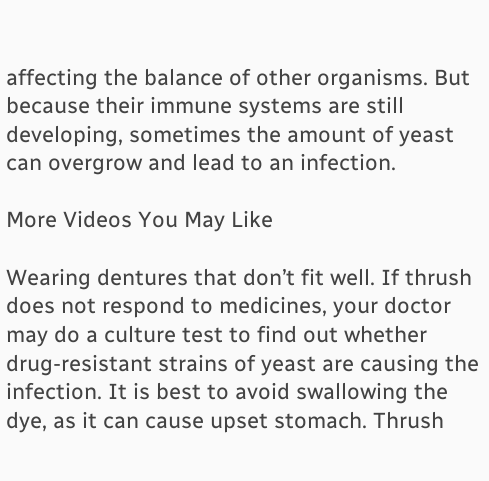affecting the balance of other organisms. But because their immune systems are still developing, sometimes the amount of yeast can overgrow and lead to an infection.

More Videos You May Like

Wearing dentures that don’t fit well. If thrush does not respond to medicines, your doctor may do a culture test to find out whether drug-resistant strains of yeast are causing the infection. It is best to avoid swallowing the dye, as it can cause upset stomach. Thrush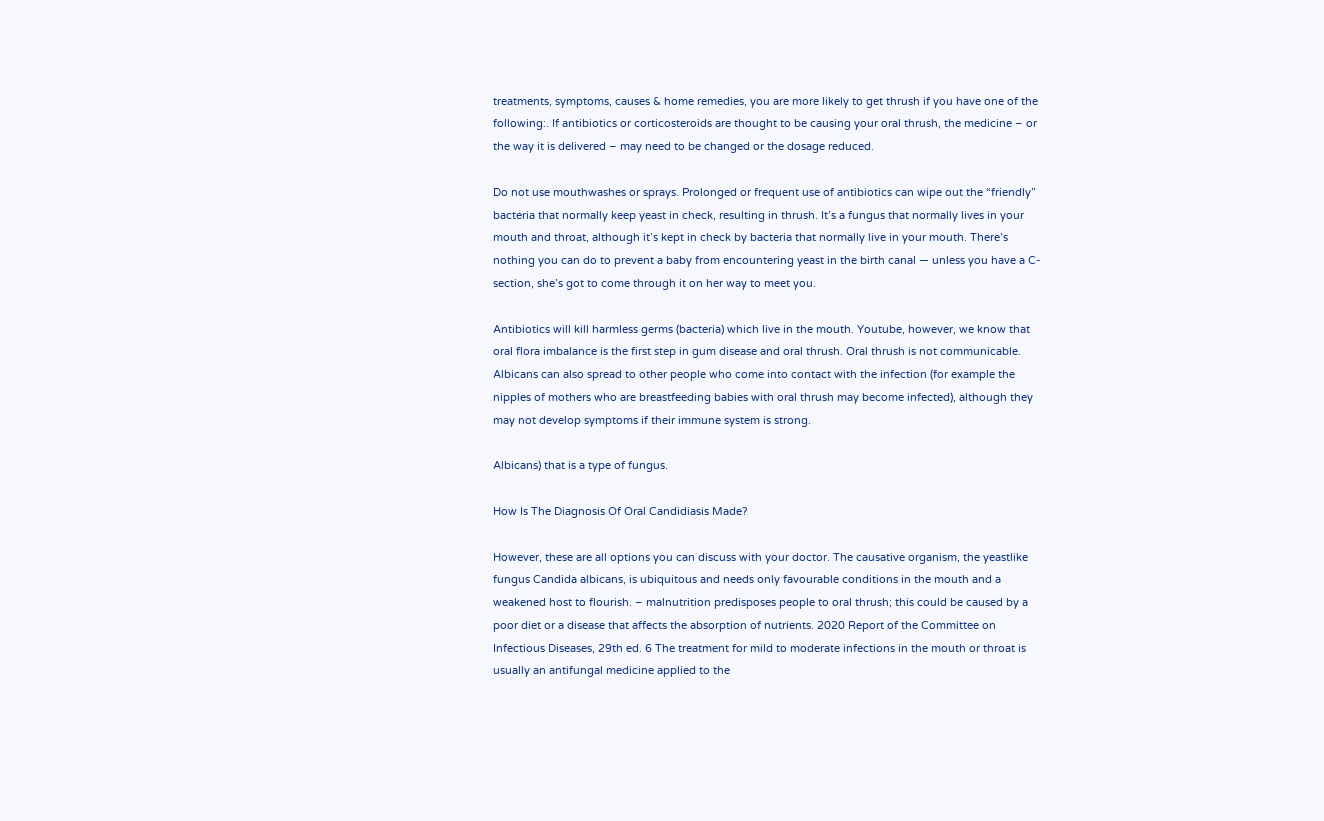treatments, symptoms, causes & home remedies, you are more likely to get thrush if you have one of the following:. If antibiotics or corticosteroids are thought to be causing your oral thrush, the medicine – or the way it is delivered – may need to be changed or the dosage reduced.

Do not use mouthwashes or sprays. Prolonged or frequent use of antibiotics can wipe out the “friendly” bacteria that normally keep yeast in check, resulting in thrush. It’s a fungus that normally lives in your mouth and throat, although it’s kept in check by bacteria that normally live in your mouth. There’s nothing you can do to prevent a baby from encountering yeast in the birth canal — unless you have a C-section, she’s got to come through it on her way to meet you.

Antibiotics will kill harmless germs (bacteria) which live in the mouth. Youtube, however, we know that oral flora imbalance is the first step in gum disease and oral thrush. Oral thrush is not communicable. Albicans can also spread to other people who come into contact with the infection (for example the nipples of mothers who are breastfeeding babies with oral thrush may become infected), although they may not develop symptoms if their immune system is strong.

Albicans) that is a type of fungus.

How Is The Diagnosis Of Oral Candidiasis Made?

However, these are all options you can discuss with your doctor. The causative organism, the yeastlike fungus Candida albicans, is ubiquitous and needs only favourable conditions in the mouth and a weakened host to flourish. – malnutrition predisposes people to oral thrush; this could be caused by a poor diet or a disease that affects the absorption of nutrients. 2020 Report of the Committee on Infectious Diseases, 29th ed. 6 The treatment for mild to moderate infections in the mouth or throat is usually an antifungal medicine applied to the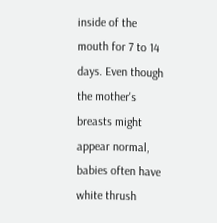inside of the mouth for 7 to 14 days. Even though the mother's breasts might appear normal, babies often have white thrush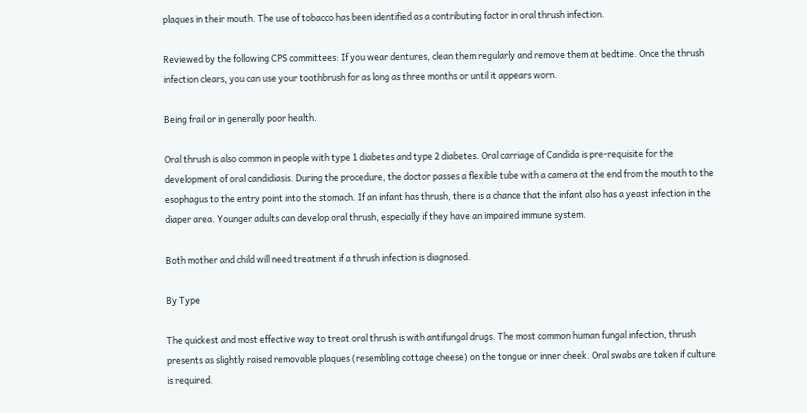plaques in their mouth. The use of tobacco has been identified as a contributing factor in oral thrush infection.

Reviewed by the following CPS committees: If you wear dentures, clean them regularly and remove them at bedtime. Once the thrush infection clears, you can use your toothbrush for as long as three months or until it appears worn.

Being frail or in generally poor health.

Oral thrush is also common in people with type 1 diabetes and type 2 diabetes. Oral carriage of Candida is pre-requisite for the development of oral candidiasis. During the procedure, the doctor passes a flexible tube with a camera at the end from the mouth to the esophagus to the entry point into the stomach. If an infant has thrush, there is a chance that the infant also has a yeast infection in the diaper area. Younger adults can develop oral thrush, especially if they have an impaired immune system.

Both mother and child will need treatment if a thrush infection is diagnosed.

By Type

The quickest and most effective way to treat oral thrush is with antifungal drugs. The most common human fungal infection, thrush presents as slightly raised removable plaques (resembling cottage cheese) on the tongue or inner cheek. Oral swabs are taken if culture is required.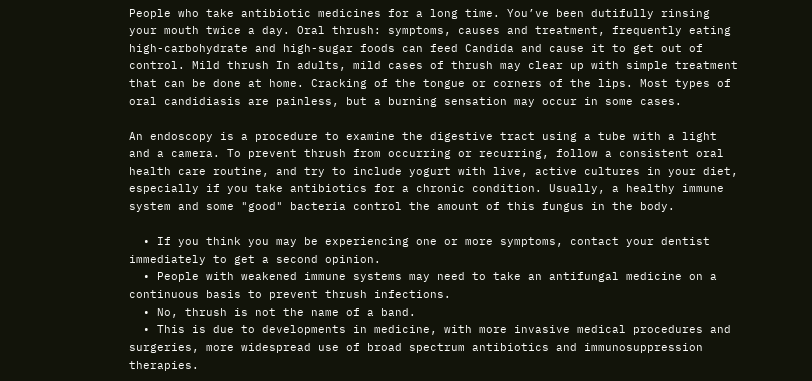People who take antibiotic medicines for a long time. You’ve been dutifully rinsing your mouth twice a day. Oral thrush: symptoms, causes and treatment, frequently eating high-carbohydrate and high-sugar foods can feed Candida and cause it to get out of control. Mild thrush In adults, mild cases of thrush may clear up with simple treatment that can be done at home. Cracking of the tongue or corners of the lips. Most types of oral candidiasis are painless, but a burning sensation may occur in some cases.

An endoscopy is a procedure to examine the digestive tract using a tube with a light and a camera. To prevent thrush from occurring or recurring, follow a consistent oral health care routine, and try to include yogurt with live, active cultures in your diet, especially if you take antibiotics for a chronic condition. Usually, a healthy immune system and some "good" bacteria control the amount of this fungus in the body.

  • If you think you may be experiencing one or more symptoms, contact your dentist immediately to get a second opinion.
  • People with weakened immune systems may need to take an antifungal medicine on a continuous basis to prevent thrush infections.
  • No, thrush is not the name of a band.
  • This is due to developments in medicine, with more invasive medical procedures and surgeries, more widespread use of broad spectrum antibiotics and immunosuppression therapies.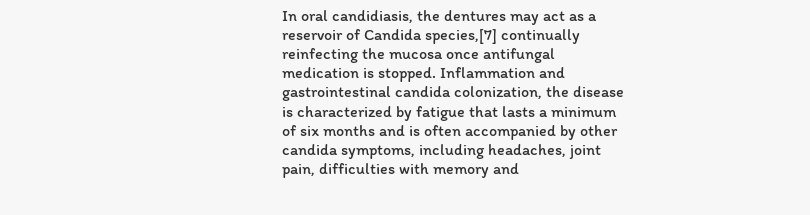In oral candidiasis, the dentures may act as a reservoir of Candida species,[7] continually reinfecting the mucosa once antifungal medication is stopped. Inflammation and gastrointestinal candida colonization, the disease is characterized by fatigue that lasts a minimum of six months and is often accompanied by other candida symptoms, including headaches, joint pain, difficulties with memory and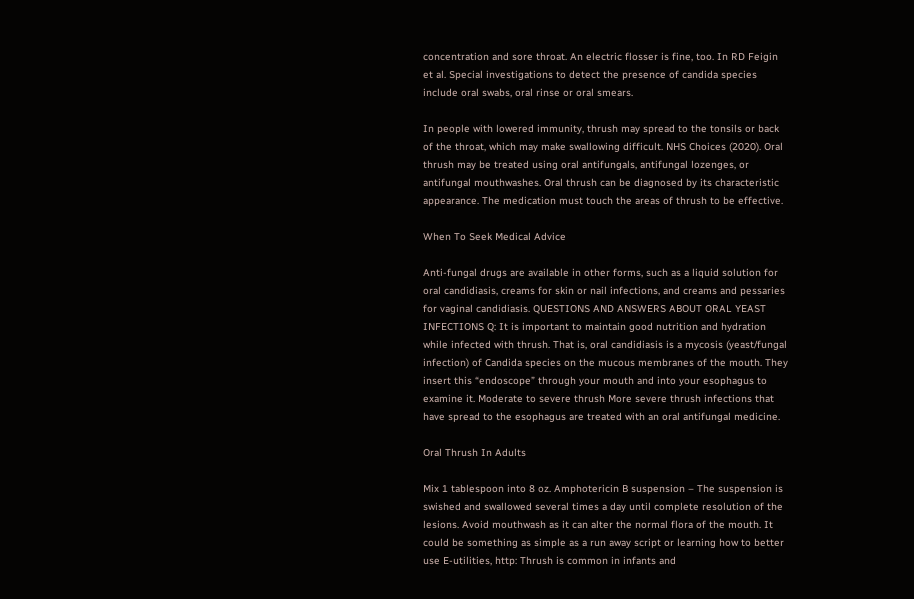concentration and sore throat. An electric flosser is fine, too. In RD Feigin et al. Special investigations to detect the presence of candida species include oral swabs, oral rinse or oral smears.

In people with lowered immunity, thrush may spread to the tonsils or back of the throat, which may make swallowing difficult. NHS Choices (2020). Oral thrush may be treated using oral antifungals, antifungal lozenges, or antifungal mouthwashes. Oral thrush can be diagnosed by its characteristic appearance. The medication must touch the areas of thrush to be effective.

When To Seek Medical Advice

Anti-fungal drugs are available in other forms, such as a liquid solution for oral candidiasis, creams for skin or nail infections, and creams and pessaries for vaginal candidiasis. QUESTIONS AND ANSWERS ABOUT ORAL YEAST INFECTIONS Q: It is important to maintain good nutrition and hydration while infected with thrush. That is, oral candidiasis is a mycosis (yeast/fungal infection) of Candida species on the mucous membranes of the mouth. They insert this “endoscope” through your mouth and into your esophagus to examine it. Moderate to severe thrush More severe thrush infections that have spread to the esophagus are treated with an oral antifungal medicine.

Oral Thrush In Adults

Mix 1 tablespoon into 8 oz. Amphotericin B suspension – The suspension is swished and swallowed several times a day until complete resolution of the lesions. Avoid mouthwash as it can alter the normal flora of the mouth. It could be something as simple as a run away script or learning how to better use E-utilities, http: Thrush is common in infants and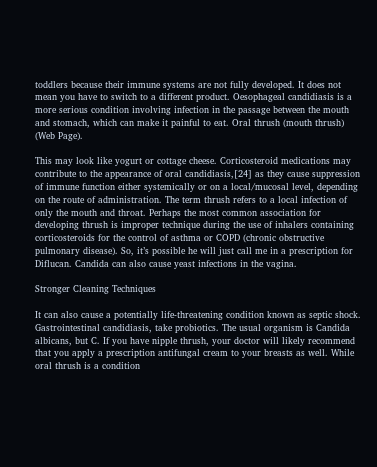toddlers because their immune systems are not fully developed. It does not mean you have to switch to a different product. Oesophageal candidiasis is a more serious condition involving infection in the passage between the mouth and stomach, which can make it painful to eat. Oral thrush (mouth thrush) (Web Page).

This may look like yogurt or cottage cheese. Corticosteroid medications may contribute to the appearance of oral candidiasis,[24] as they cause suppression of immune function either systemically or on a local/mucosal level, depending on the route of administration. The term thrush refers to a local infection of only the mouth and throat. Perhaps the most common association for developing thrush is improper technique during the use of inhalers containing corticosteroids for the control of asthma or COPD (chronic obstructive pulmonary disease). So, it’s possible he will just call me in a prescription for Diflucan. Candida can also cause yeast infections in the vagina.

Stronger Cleaning Techniques

It can also cause a potentially life-threatening condition known as septic shock. Gastrointestinal candidiasis, take probiotics. The usual organism is Candida albicans, but C. If you have nipple thrush, your doctor will likely recommend that you apply a prescription antifungal cream to your breasts as well. While oral thrush is a condition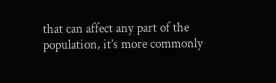that can affect any part of the population, it’s more commonly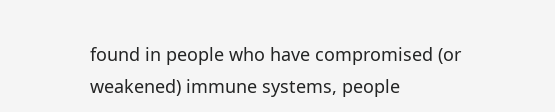found in people who have compromised (or weakened) immune systems, people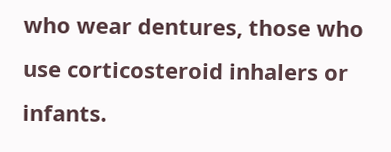who wear dentures, those who use corticosteroid inhalers or infants.